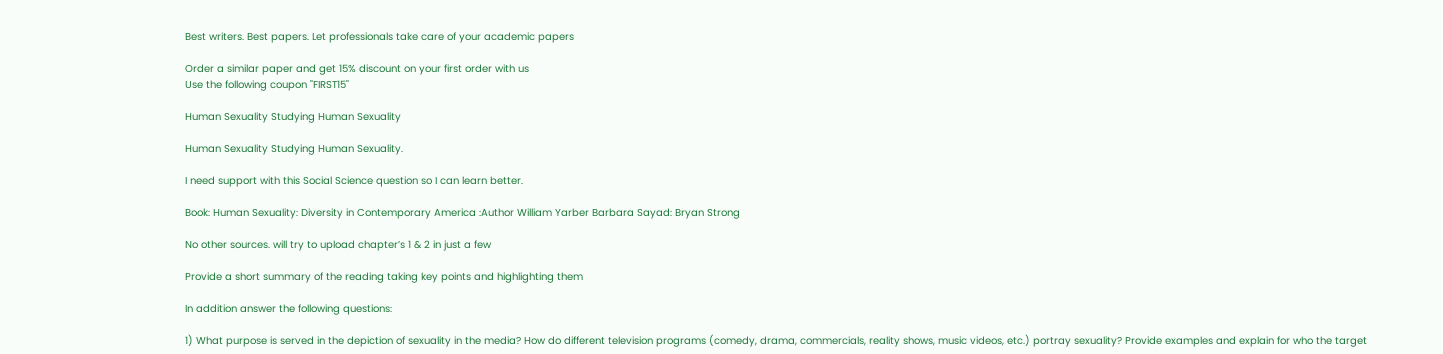Best writers. Best papers. Let professionals take care of your academic papers

Order a similar paper and get 15% discount on your first order with us
Use the following coupon "FIRST15"

Human Sexuality Studying Human Sexuality

Human Sexuality Studying Human Sexuality.

I need support with this Social Science question so I can learn better.

Book: Human Sexuality: Diversity in Contemporary America :Author William Yarber Barbara Sayad: Bryan Strong

No other sources. will try to upload chapter’s 1 & 2 in just a few

Provide a short summary of the reading taking key points and highlighting them

In addition answer the following questions:

1) What purpose is served in the depiction of sexuality in the media? How do different television programs (comedy, drama, commercials, reality shows, music videos, etc.) portray sexuality? Provide examples and explain for who the target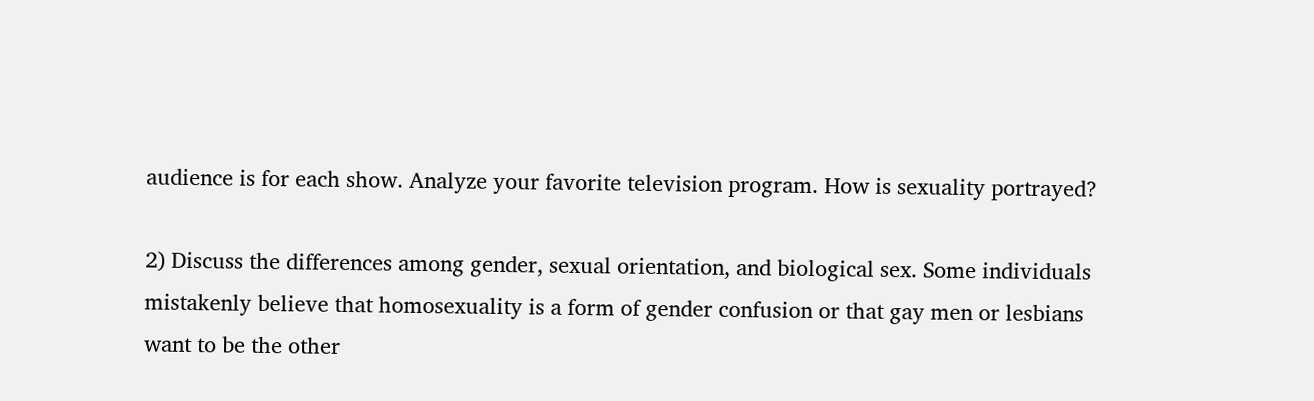audience is for each show. Analyze your favorite television program. How is sexuality portrayed?

2) Discuss the differences among gender, sexual orientation, and biological sex. Some individuals mistakenly believe that homosexuality is a form of gender confusion or that gay men or lesbians want to be the other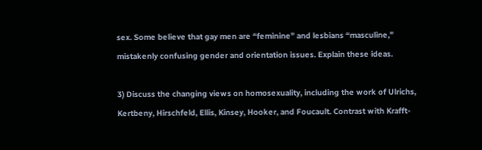sex. Some believe that gay men are “feminine” and lesbians “masculine,” mistakenly confusing gender and orientation issues. Explain these ideas.

3) Discuss the changing views on homosexuality, including the work of Ulrichs, Kertbeny, Hirschfeld, Ellis, Kinsey, Hooker, and Foucault. Contrast with Krafft-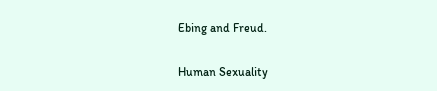Ebing and Freud.

Human Sexuality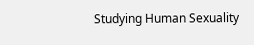Studying Human Sexuality